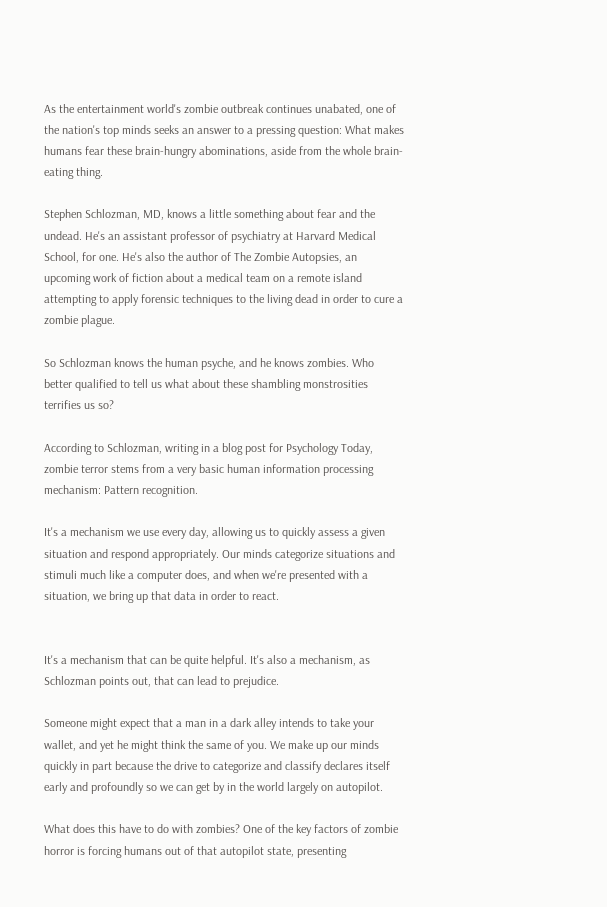As the entertainment world's zombie outbreak continues unabated, one of the nation's top minds seeks an answer to a pressing question: What makes humans fear these brain-hungry abominations, aside from the whole brain-eating thing.

Stephen Schlozman, MD, knows a little something about fear and the undead. He's an assistant professor of psychiatry at Harvard Medical School, for one. He's also the author of The Zombie Autopsies, an upcoming work of fiction about a medical team on a remote island attempting to apply forensic techniques to the living dead in order to cure a zombie plague.

So Schlozman knows the human psyche, and he knows zombies. Who better qualified to tell us what about these shambling monstrosities terrifies us so?

According to Schlozman, writing in a blog post for Psychology Today, zombie terror stems from a very basic human information processing mechanism: Pattern recognition.

It's a mechanism we use every day, allowing us to quickly assess a given situation and respond appropriately. Our minds categorize situations and stimuli much like a computer does, and when we're presented with a situation, we bring up that data in order to react.


It's a mechanism that can be quite helpful. It's also a mechanism, as Schlozman points out, that can lead to prejudice.

Someone might expect that a man in a dark alley intends to take your wallet, and yet he might think the same of you. We make up our minds quickly in part because the drive to categorize and classify declares itself early and profoundly so we can get by in the world largely on autopilot.

What does this have to do with zombies? One of the key factors of zombie horror is forcing humans out of that autopilot state, presenting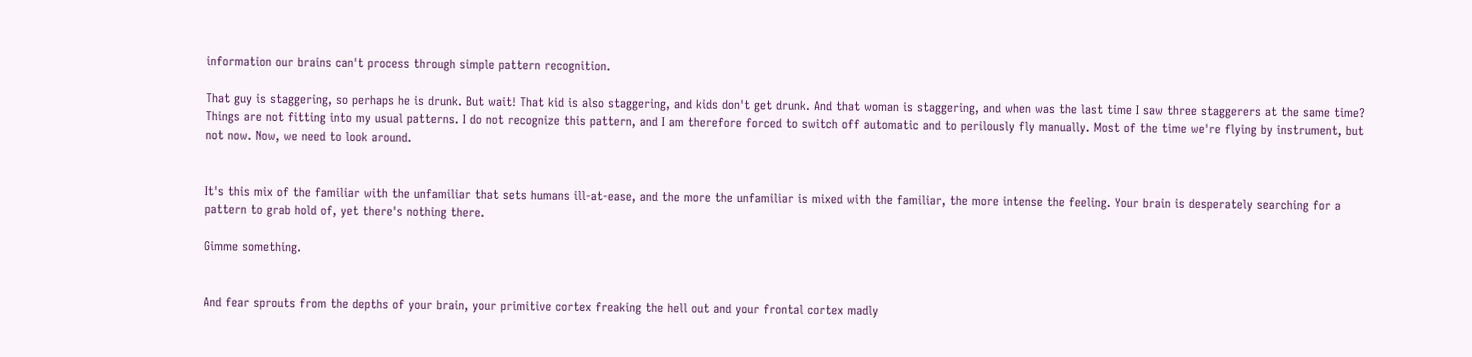information our brains can't process through simple pattern recognition.

That guy is staggering, so perhaps he is drunk. But wait! That kid is also staggering, and kids don't get drunk. And that woman is staggering, and when was the last time I saw three staggerers at the same time? Things are not fitting into my usual patterns. I do not recognize this pattern, and I am therefore forced to switch off automatic and to perilously fly manually. Most of the time we're flying by instrument, but not now. Now, we need to look around.


It's this mix of the familiar with the unfamiliar that sets humans ill-at-ease, and the more the unfamiliar is mixed with the familiar, the more intense the feeling. Your brain is desperately searching for a pattern to grab hold of, yet there's nothing there.

Gimme something.


And fear sprouts from the depths of your brain, your primitive cortex freaking the hell out and your frontal cortex madly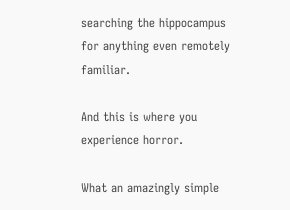searching the hippocampus for anything even remotely familiar.

And this is where you experience horror.

What an amazingly simple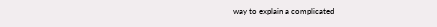way to explain a complicated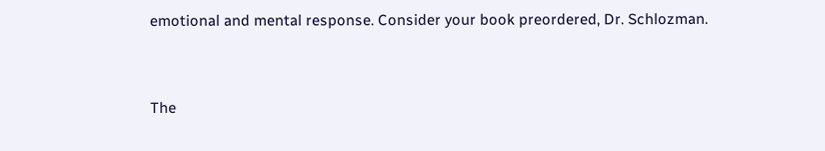emotional and mental response. Consider your book preordered, Dr. Schlozman.


The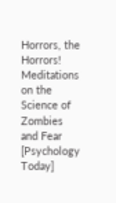Horrors, the Horrors! Meditations on the Science of Zombies and Fear [Psychology Today]